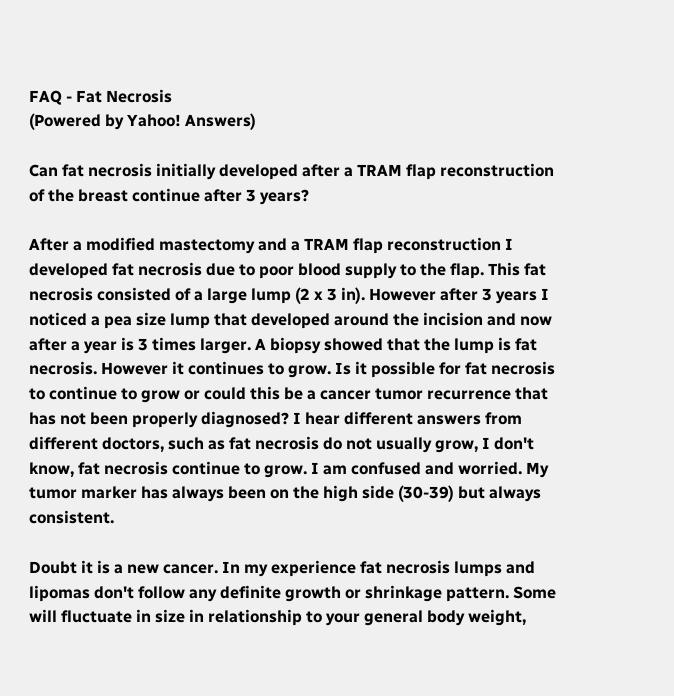FAQ - Fat Necrosis
(Powered by Yahoo! Answers)

Can fat necrosis initially developed after a TRAM flap reconstruction of the breast continue after 3 years?

After a modified mastectomy and a TRAM flap reconstruction I developed fat necrosis due to poor blood supply to the flap. This fat necrosis consisted of a large lump (2 x 3 in). However after 3 years I noticed a pea size lump that developed around the incision and now after a year is 3 times larger. A biopsy showed that the lump is fat necrosis. However it continues to grow. Is it possible for fat necrosis to continue to grow or could this be a cancer tumor recurrence that has not been properly diagnosed? I hear different answers from different doctors, such as fat necrosis do not usually grow, I don't know, fat necrosis continue to grow. I am confused and worried. My tumor marker has always been on the high side (30-39) but always consistent.

Doubt it is a new cancer. In my experience fat necrosis lumps and lipomas don't follow any definite growth or shrinkage pattern. Some will fluctuate in size in relationship to your general body weight,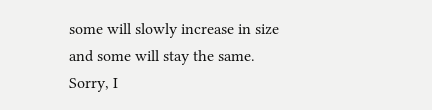some will slowly increase in size and some will stay the same. Sorry, I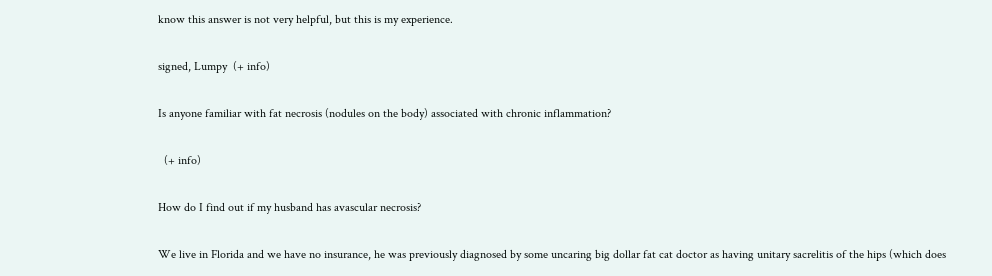know this answer is not very helpful, but this is my experience.

signed, Lumpy  (+ info)

Is anyone familiar with fat necrosis (nodules on the body) associated with chronic inflammation?

  (+ info)

How do I find out if my husband has avascular necrosis?

We live in Florida and we have no insurance, he was previously diagnosed by some uncaring big dollar fat cat doctor as having unitary sacrelitis of the hips (which does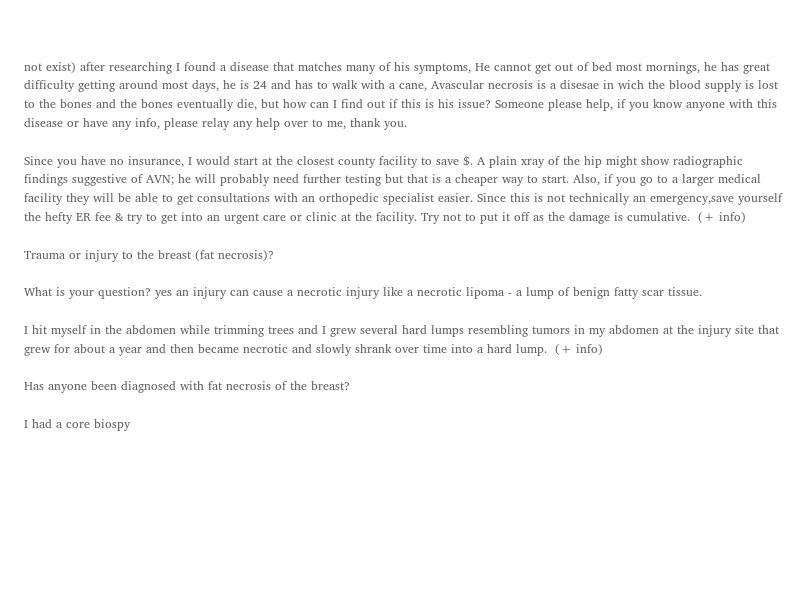not exist) after researching I found a disease that matches many of his symptoms, He cannot get out of bed most mornings, he has great difficulty getting around most days, he is 24 and has to walk with a cane, Avascular necrosis is a disesae in wich the blood supply is lost to the bones and the bones eventually die, but how can I find out if this is his issue? Someone please help, if you know anyone with this disease or have any info, please relay any help over to me, thank you.

Since you have no insurance, I would start at the closest county facility to save $. A plain xray of the hip might show radiographic findings suggestive of AVN; he will probably need further testing but that is a cheaper way to start. Also, if you go to a larger medical facility they will be able to get consultations with an orthopedic specialist easier. Since this is not technically an emergency,save yourself the hefty ER fee & try to get into an urgent care or clinic at the facility. Try not to put it off as the damage is cumulative.  (+ info)

Trauma or injury to the breast (fat necrosis)?

What is your question? yes an injury can cause a necrotic injury like a necrotic lipoma - a lump of benign fatty scar tissue.

I hit myself in the abdomen while trimming trees and I grew several hard lumps resembling tumors in my abdomen at the injury site that grew for about a year and then became necrotic and slowly shrank over time into a hard lump.  (+ info)

Has anyone been diagnosed with fat necrosis of the breast?

I had a core biospy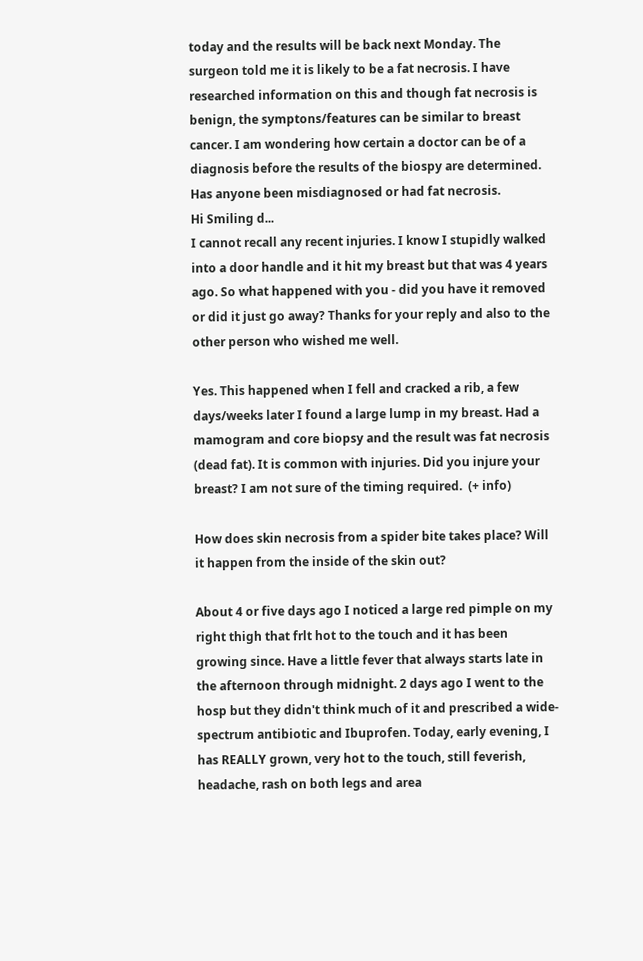today and the results will be back next Monday. The surgeon told me it is likely to be a fat necrosis. I have researched information on this and though fat necrosis is benign, the symptons/features can be similar to breast cancer. I am wondering how certain a doctor can be of a diagnosis before the results of the biospy are determined. Has anyone been misdiagnosed or had fat necrosis.
Hi Smiling d...
I cannot recall any recent injuries. I know I stupidly walked into a door handle and it hit my breast but that was 4 years ago. So what happened with you - did you have it removed or did it just go away? Thanks for your reply and also to the other person who wished me well.

Yes. This happened when I fell and cracked a rib, a few days/weeks later I found a large lump in my breast. Had a mamogram and core biopsy and the result was fat necrosis (dead fat). It is common with injuries. Did you injure your breast? I am not sure of the timing required.  (+ info)

How does skin necrosis from a spider bite takes place? Will it happen from the inside of the skin out?

About 4 or five days ago I noticed a large red pimple on my right thigh that frlt hot to the touch and it has been growing since. Have a little fever that always starts late in the afternoon through midnight. 2 days ago I went to the hosp but they didn't think much of it and prescribed a wide-spectrum antibiotic and Ibuprofen. Today, early evening, I has REALLY grown, very hot to the touch, still feverish, headache, rash on both legs and area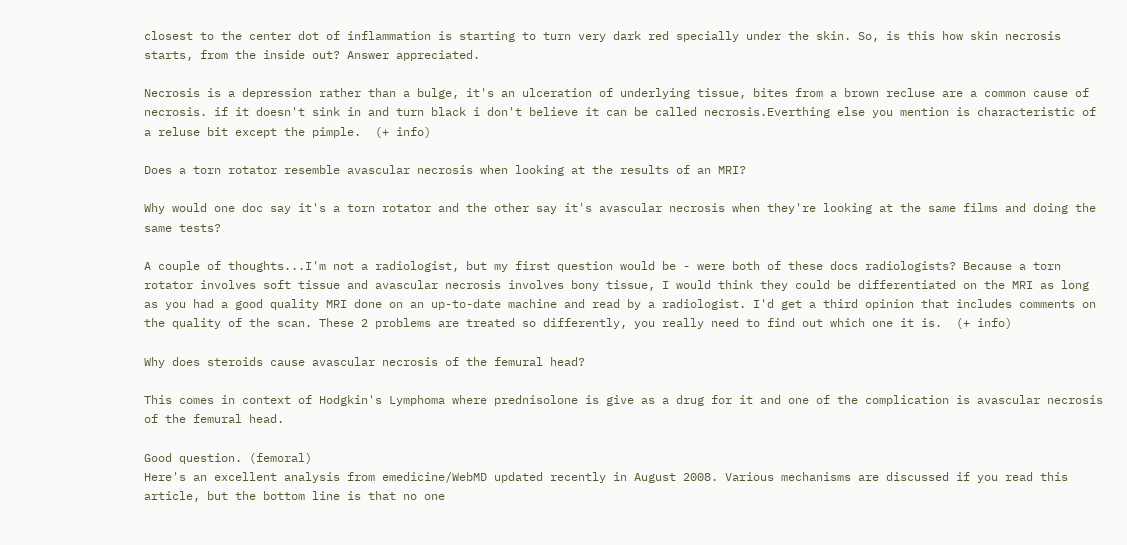closest to the center dot of inflammation is starting to turn very dark red specially under the skin. So, is this how skin necrosis starts, from the inside out? Answer appreciated.

Necrosis is a depression rather than a bulge, it's an ulceration of underlying tissue, bites from a brown recluse are a common cause of necrosis. if it doesn't sink in and turn black i don't believe it can be called necrosis.Everthing else you mention is characteristic of a reluse bit except the pimple.  (+ info)

Does a torn rotator resemble avascular necrosis when looking at the results of an MRI?

Why would one doc say it's a torn rotator and the other say it's avascular necrosis when they're looking at the same films and doing the same tests?

A couple of thoughts...I'm not a radiologist, but my first question would be - were both of these docs radiologists? Because a torn rotator involves soft tissue and avascular necrosis involves bony tissue, I would think they could be differentiated on the MRI as long as you had a good quality MRI done on an up-to-date machine and read by a radiologist. I'd get a third opinion that includes comments on the quality of the scan. These 2 problems are treated so differently, you really need to find out which one it is.  (+ info)

Why does steroids cause avascular necrosis of the femural head?

This comes in context of Hodgkin's Lymphoma where prednisolone is give as a drug for it and one of the complication is avascular necrosis of the femural head.

Good question. (femoral)
Here's an excellent analysis from emedicine/WebMD updated recently in August 2008. Various mechanisms are discussed if you read this article, but the bottom line is that no one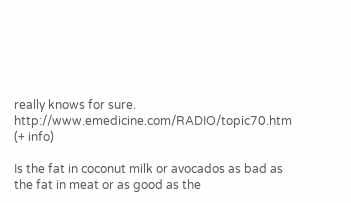really knows for sure.
http://www.emedicine.com/RADIO/topic70.htm  (+ info)

Is the fat in coconut milk or avocados as bad as the fat in meat or as good as the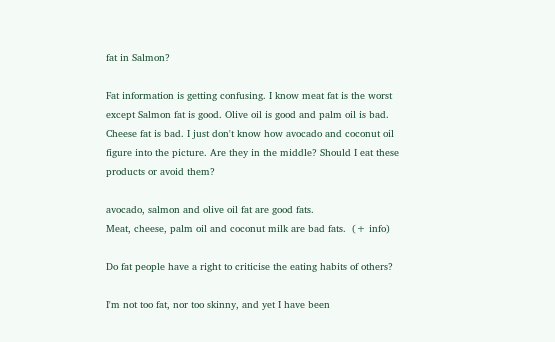fat in Salmon?

Fat information is getting confusing. I know meat fat is the worst except Salmon fat is good. Olive oil is good and palm oil is bad. Cheese fat is bad. I just don't know how avocado and coconut oil figure into the picture. Are they in the middle? Should I eat these products or avoid them?

avocado, salmon and olive oil fat are good fats.
Meat, cheese, palm oil and coconut milk are bad fats.  (+ info)

Do fat people have a right to criticise the eating habits of others?

I'm not too fat, nor too skinny, and yet I have been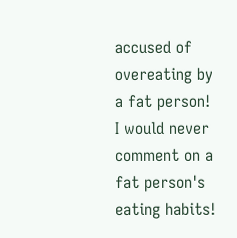accused of overeating by a fat person! I would never comment on a fat person's eating habits!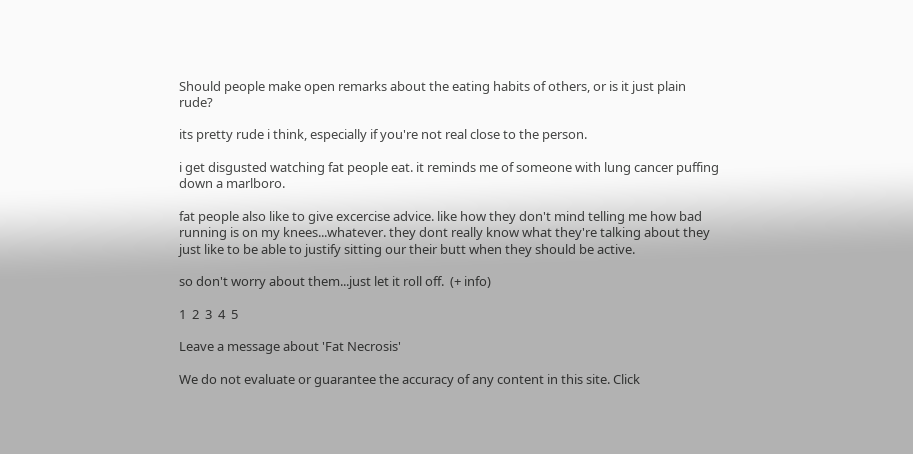Should people make open remarks about the eating habits of others, or is it just plain rude?

its pretty rude i think, especially if you're not real close to the person.

i get disgusted watching fat people eat. it reminds me of someone with lung cancer puffing down a marlboro.

fat people also like to give excercise advice. like how they don't mind telling me how bad running is on my knees...whatever. they dont really know what they're talking about they just like to be able to justify sitting our their butt when they should be active.

so don't worry about them...just let it roll off.  (+ info)

1  2  3  4  5

Leave a message about 'Fat Necrosis'

We do not evaluate or guarantee the accuracy of any content in this site. Click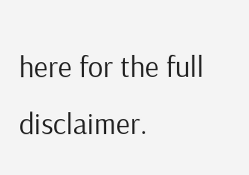here for the full disclaimer.